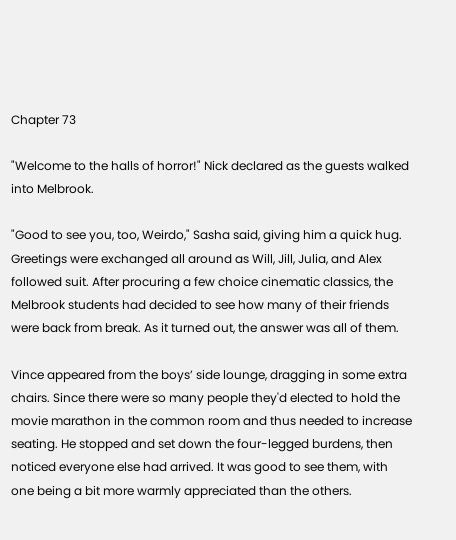Chapter 73

"Welcome to the halls of horror!" Nick declared as the guests walked into Melbrook.

"Good to see you, too, Weirdo," Sasha said, giving him a quick hug. Greetings were exchanged all around as Will, Jill, Julia, and Alex followed suit. After procuring a few choice cinematic classics, the Melbrook students had decided to see how many of their friends were back from break. As it turned out, the answer was all of them.

Vince appeared from the boys’ side lounge, dragging in some extra chairs. Since there were so many people they'd elected to hold the movie marathon in the common room and thus needed to increase seating. He stopped and set down the four-legged burdens, then noticed everyone else had arrived. It was good to see them, with one being a bit more warmly appreciated than the others.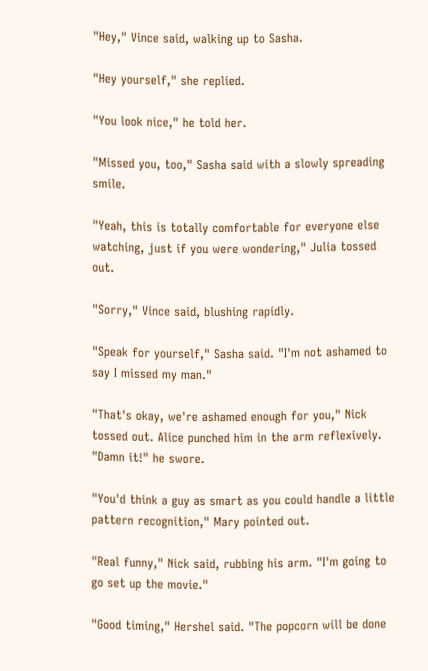"Hey," Vince said, walking up to Sasha.

"Hey yourself," she replied.

"You look nice," he told her.

"Missed you, too," Sasha said with a slowly spreading smile.

"Yeah, this is totally comfortable for everyone else watching, just if you were wondering," Julia tossed out.

"Sorry," Vince said, blushing rapidly.

"Speak for yourself," Sasha said. "I'm not ashamed to say I missed my man."

"That's okay, we're ashamed enough for you," Nick tossed out. Alice punched him in the arm reflexively. "Damn it!" he swore.

"You'd think a guy as smart as you could handle a little pattern recognition," Mary pointed out.

"Real funny," Nick said, rubbing his arm. "I'm going to go set up the movie."

"Good timing," Hershel said. "The popcorn will be done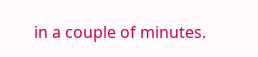in a couple of minutes.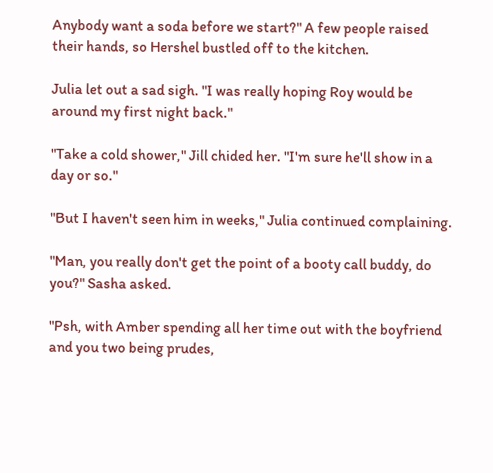Anybody want a soda before we start?" A few people raised their hands, so Hershel bustled off to the kitchen.

Julia let out a sad sigh. "I was really hoping Roy would be around my first night back."

"Take a cold shower," Jill chided her. "I'm sure he'll show in a day or so."

"But I haven't seen him in weeks," Julia continued complaining.

"Man, you really don't get the point of a booty call buddy, do you?" Sasha asked.

"Psh, with Amber spending all her time out with the boyfriend and you two being prudes,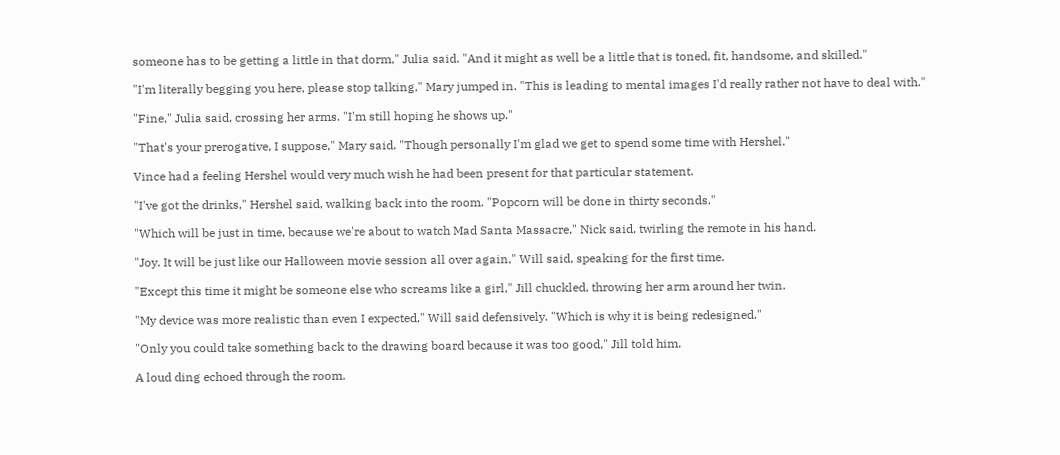someone has to be getting a little in that dorm," Julia said. "And it might as well be a little that is toned, fit, handsome, and skilled."

"I'm literally begging you here, please stop talking," Mary jumped in. "This is leading to mental images I'd really rather not have to deal with."

"Fine," Julia said, crossing her arms. "I'm still hoping he shows up."

"That's your prerogative, I suppose," Mary said. "Though personally I'm glad we get to spend some time with Hershel."

Vince had a feeling Hershel would very much wish he had been present for that particular statement.

"I've got the drinks," Hershel said, walking back into the room. "Popcorn will be done in thirty seconds."

"Which will be just in time, because we're about to watch Mad Santa Massacre," Nick said, twirling the remote in his hand.

"Joy. It will be just like our Halloween movie session all over again," Will said, speaking for the first time.

"Except this time it might be someone else who screams like a girl," Jill chuckled, throwing her arm around her twin.

"My device was more realistic than even I expected," Will said defensively. "Which is why it is being redesigned."

"Only you could take something back to the drawing board because it was too good," Jill told him.

A loud ding echoed through the room.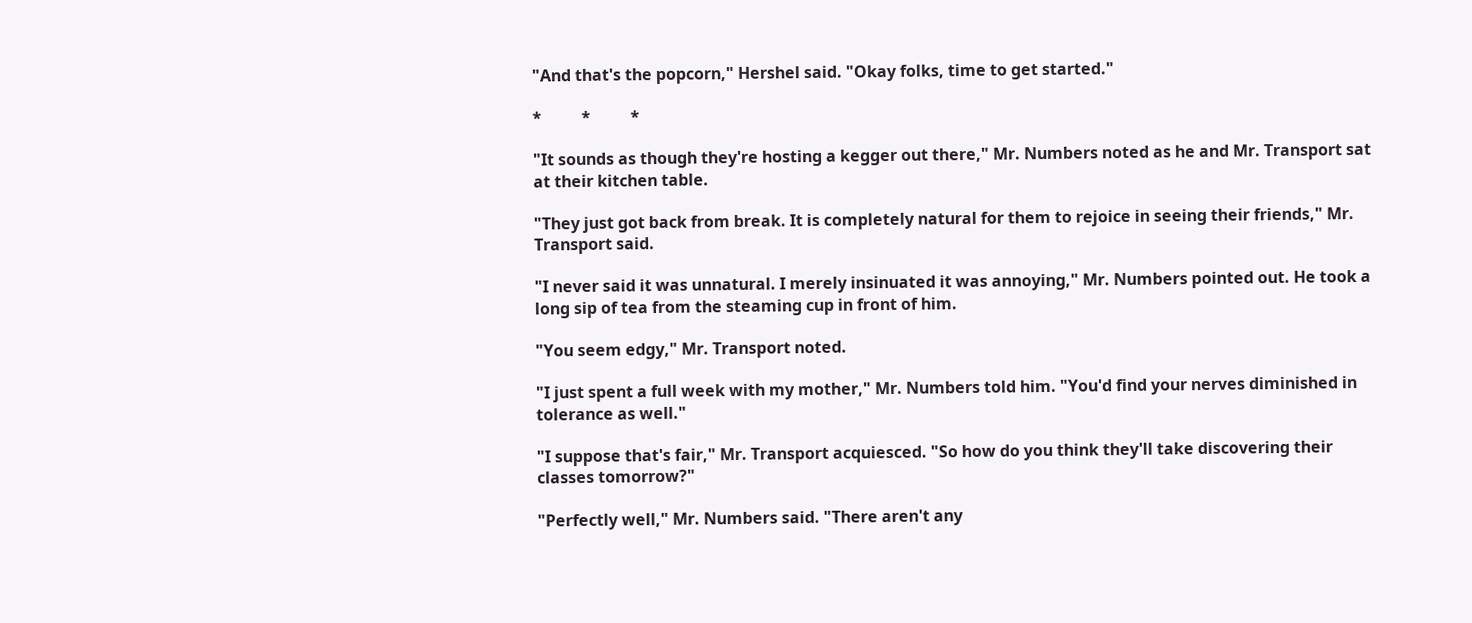"And that's the popcorn," Hershel said. "Okay folks, time to get started."

*          *          *

"It sounds as though they're hosting a kegger out there," Mr. Numbers noted as he and Mr. Transport sat at their kitchen table.

"They just got back from break. It is completely natural for them to rejoice in seeing their friends," Mr. Transport said.

"I never said it was unnatural. I merely insinuated it was annoying," Mr. Numbers pointed out. He took a long sip of tea from the steaming cup in front of him.

"You seem edgy," Mr. Transport noted.

"I just spent a full week with my mother," Mr. Numbers told him. "You'd find your nerves diminished in tolerance as well."

"I suppose that's fair," Mr. Transport acquiesced. "So how do you think they'll take discovering their classes tomorrow?"

"Perfectly well," Mr. Numbers said. "There aren't any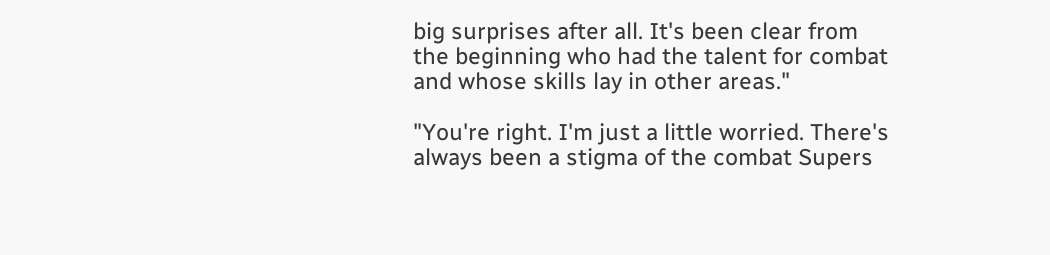big surprises after all. It's been clear from the beginning who had the talent for combat and whose skills lay in other areas."

"You're right. I'm just a little worried. There's always been a stigma of the combat Supers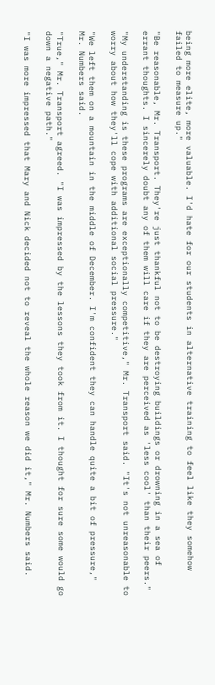being more elite, more valuable. I'd hate for our students in alternative training to feel like they somehow failed to measure up."

"Be reasonable, Mr. Transport. They're just thankful not to be destroying buildings or drowning in a sea of errant thoughts. I sincerely doubt any of them will care if they are perceived as 'less cool' than their peers."

"My understanding is these programs are exceptionally competitive," Mr. Transport said. "It's not unreasonable to worry about how they'll cope with additional social pressure."

"We left them on a mountain in the middle of December. I'm confident they can handle quite a bit of pressure," Mr. Numbers said.

"True," Mr. Transport agreed. "I was impressed by the lessons they took from it. I thought for sure some would go down a negative path."

"I was more impressed that Mary and Nick decided not to reveal the whole reason we did it," Mr. Numbers said.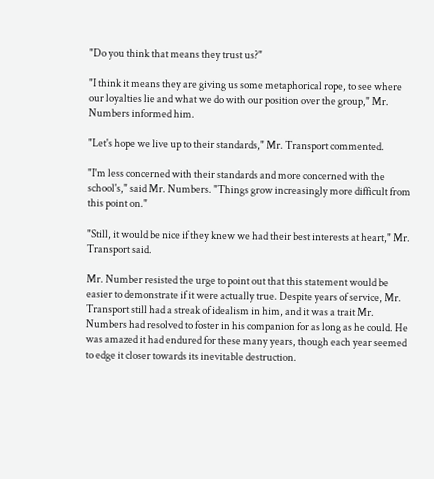"Do you think that means they trust us?"

"I think it means they are giving us some metaphorical rope, to see where our loyalties lie and what we do with our position over the group," Mr. Numbers informed him.

"Let's hope we live up to their standards," Mr. Transport commented.

"I'm less concerned with their standards and more concerned with the school's," said Mr. Numbers. "Things grow increasingly more difficult from this point on."

"Still, it would be nice if they knew we had their best interests at heart," Mr. Transport said.

Mr. Number resisted the urge to point out that this statement would be easier to demonstrate if it were actually true. Despite years of service, Mr. Transport still had a streak of idealism in him, and it was a trait Mr. Numbers had resolved to foster in his companion for as long as he could. He was amazed it had endured for these many years, though each year seemed to edge it closer towards its inevitable destruction.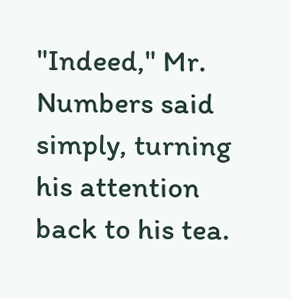"Indeed," Mr. Numbers said simply, turning his attention back to his tea.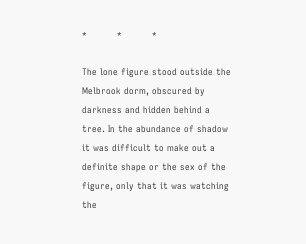*          *          *

The lone figure stood outside the Melbrook dorm, obscured by darkness and hidden behind a tree. In the abundance of shadow it was difficult to make out a definite shape or the sex of the figure, only that it was watching the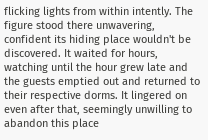flicking lights from within intently. The figure stood there unwavering, confident its hiding place wouldn't be discovered. It waited for hours, watching until the hour grew late and the guests emptied out and returned to their respective dorms. It lingered on even after that, seemingly unwilling to abandon this place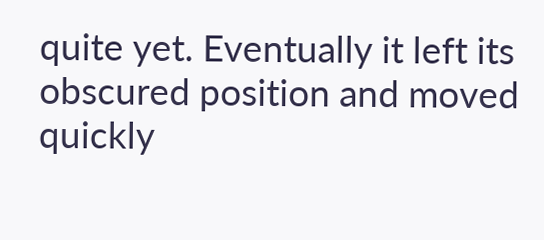quite yet. Eventually it left its obscured position and moved quickly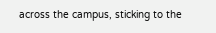across the campus, sticking to the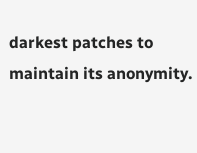darkest patches to maintain its anonymity.